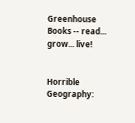Greenhouse Books -- read... grow... live!


Horrible Geography: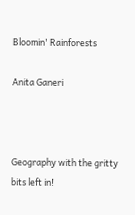Bloomin' Rainforests

Anita Ganeri



Geography with the gritty bits left in!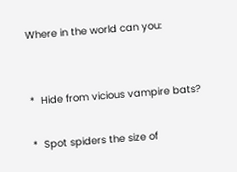Where in the world can you:


*  Hide from vicious vampire bats?

*  Spot spiders the size of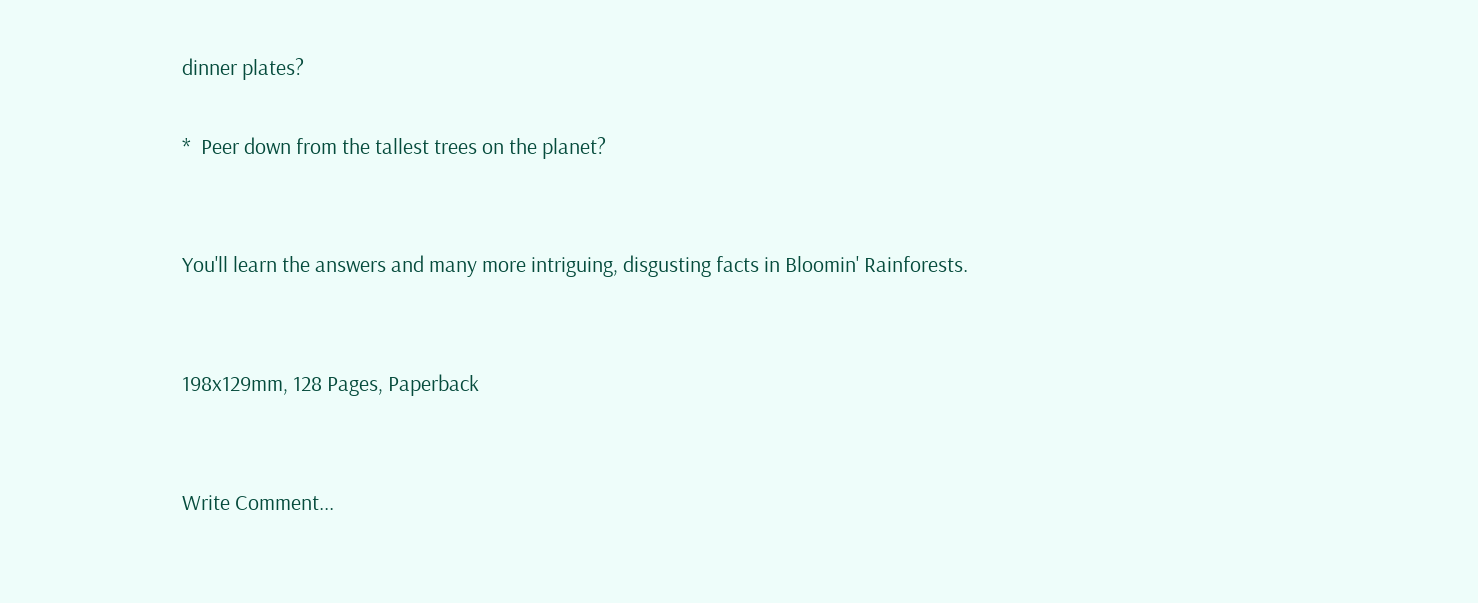dinner plates?

*  Peer down from the tallest trees on the planet?


You'll learn the answers and many more intriguing, disgusting facts in Bloomin' Rainforests.


198x129mm, 128 Pages, Paperback


Write Comment...